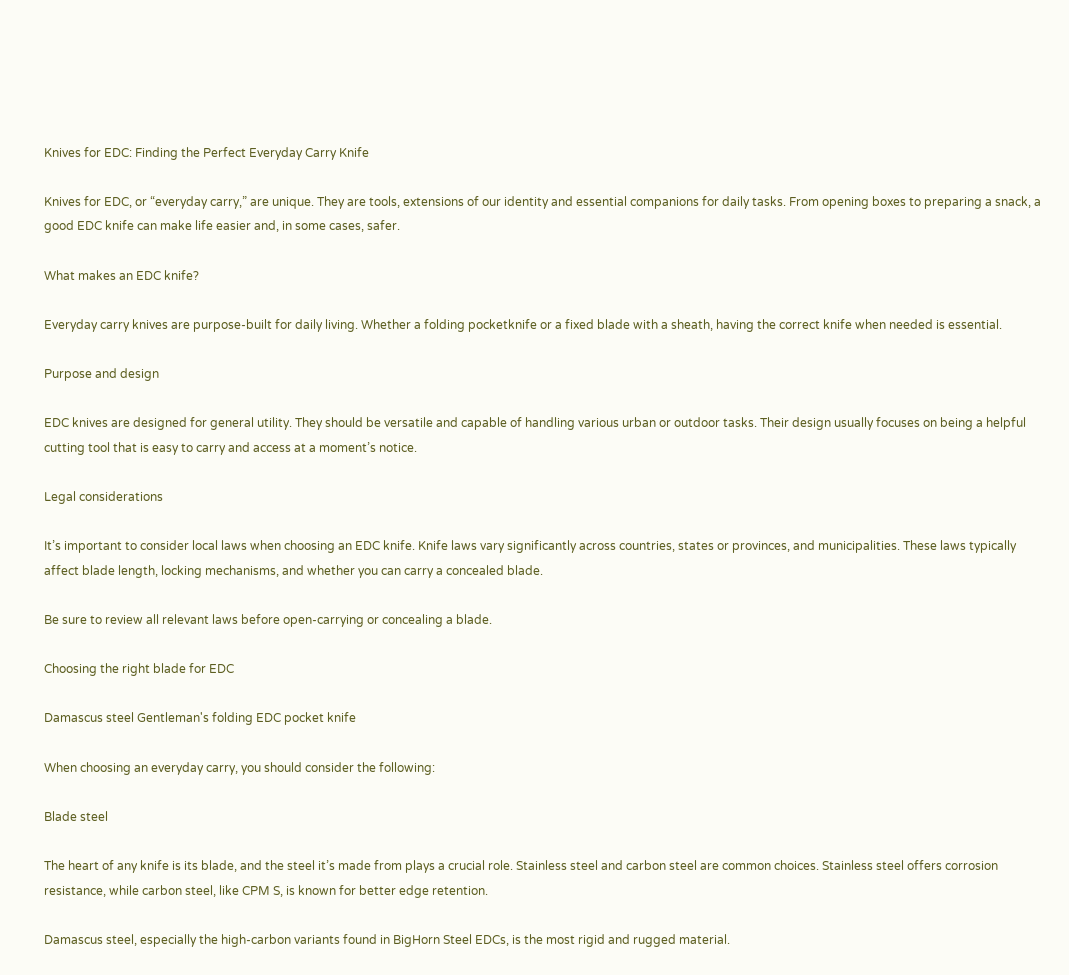Knives for EDC: Finding the Perfect Everyday Carry Knife

Knives for EDC, or “everyday carry,” are unique. They are tools, extensions of our identity and essential companions for daily tasks. From opening boxes to preparing a snack, a good EDC knife can make life easier and, in some cases, safer.

What makes an EDC knife?

Everyday carry knives are purpose-built for daily living. Whether a folding pocketknife or a fixed blade with a sheath, having the correct knife when needed is essential.

Purpose and design

EDC knives are designed for general utility. They should be versatile and capable of handling various urban or outdoor tasks. Their design usually focuses on being a helpful cutting tool that is easy to carry and access at a moment’s notice.

Legal considerations

It’s important to consider local laws when choosing an EDC knife. Knife laws vary significantly across countries, states or provinces, and municipalities. These laws typically affect blade length, locking mechanisms, and whether you can carry a concealed blade.

Be sure to review all relevant laws before open-carrying or concealing a blade.

Choosing the right blade for EDC

Damascus steel Gentleman's folding EDC pocket knife

When choosing an everyday carry, you should consider the following:

Blade steel

The heart of any knife is its blade, and the steel it’s made from plays a crucial role. Stainless steel and carbon steel are common choices. Stainless steel offers corrosion resistance, while carbon steel, like CPM S, is known for better edge retention.

Damascus steel, especially the high-carbon variants found in BigHorn Steel EDCs, is the most rigid and rugged material.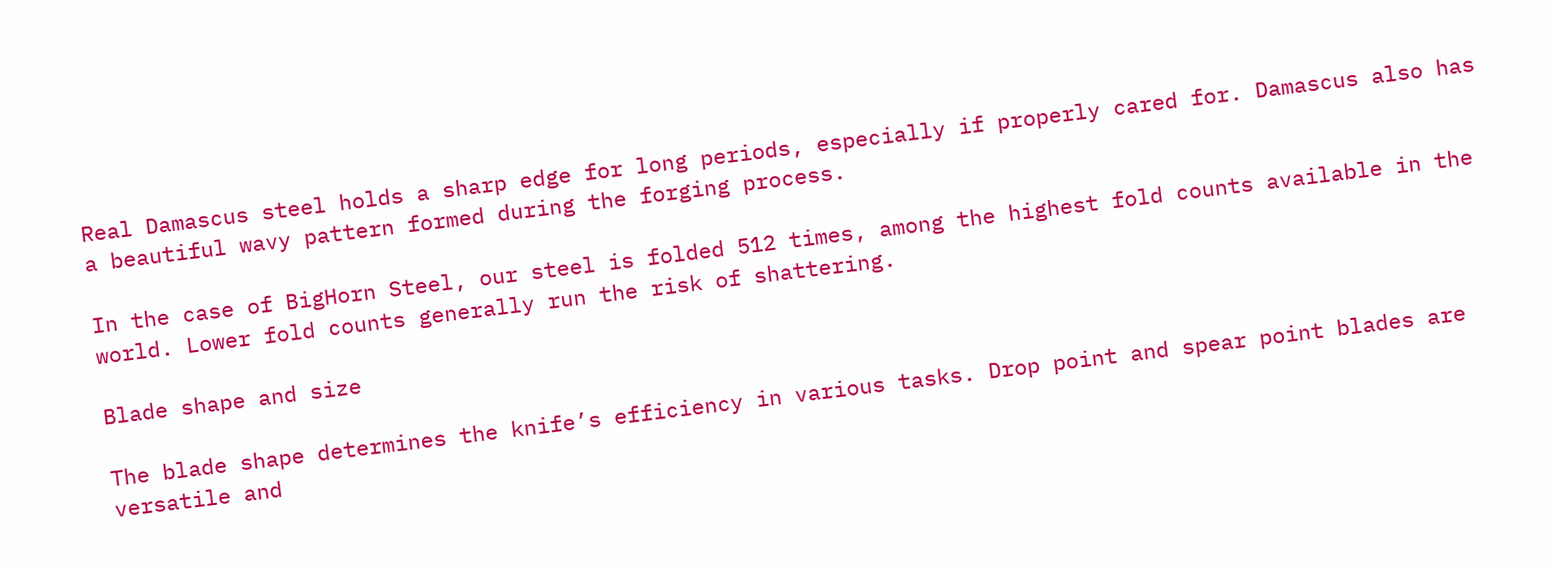Real Damascus steel holds a sharp edge for long periods, especially if properly cared for. Damascus also has a beautiful wavy pattern formed during the forging process.

In the case of BigHorn Steel, our steel is folded 512 times, among the highest fold counts available in the world. Lower fold counts generally run the risk of shattering.

Blade shape and size

The blade shape determines the knife’s efficiency in various tasks. Drop point and spear point blades are versatile and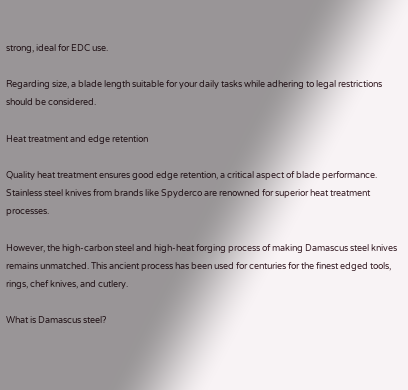strong, ideal for EDC use.

Regarding size, a blade length suitable for your daily tasks while adhering to legal restrictions should be considered.

Heat treatment and edge retention

Quality heat treatment ensures good edge retention, a critical aspect of blade performance. Stainless steel knives from brands like Spyderco are renowned for superior heat treatment processes.

However, the high-carbon steel and high-heat forging process of making Damascus steel knives remains unmatched. This ancient process has been used for centuries for the finest edged tools, rings, chef knives, and cutlery.

What is Damascus steel?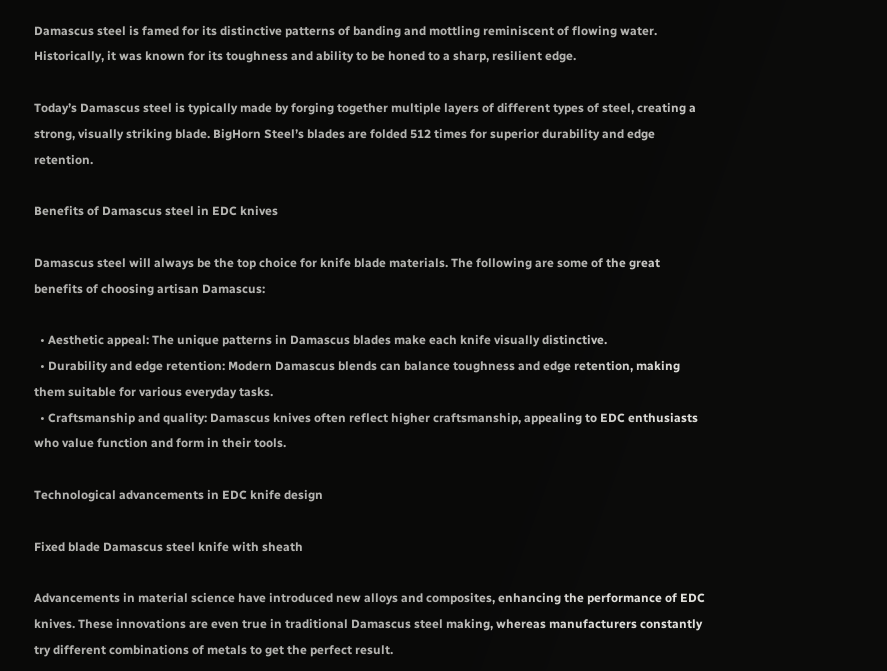Damascus steel is famed for its distinctive patterns of banding and mottling reminiscent of flowing water. Historically, it was known for its toughness and ability to be honed to a sharp, resilient edge.

Today’s Damascus steel is typically made by forging together multiple layers of different types of steel, creating a strong, visually striking blade. BigHorn Steel’s blades are folded 512 times for superior durability and edge retention.

Benefits of Damascus steel in EDC knives

Damascus steel will always be the top choice for knife blade materials. The following are some of the great benefits of choosing artisan Damascus:

  • Aesthetic appeal: The unique patterns in Damascus blades make each knife visually distinctive.
  • Durability and edge retention: Modern Damascus blends can balance toughness and edge retention, making them suitable for various everyday tasks.
  • Craftsmanship and quality: Damascus knives often reflect higher craftsmanship, appealing to EDC enthusiasts who value function and form in their tools.

Technological advancements in EDC knife design

Fixed blade Damascus steel knife with sheath

Advancements in material science have introduced new alloys and composites, enhancing the performance of EDC knives. These innovations are even true in traditional Damascus steel making, whereas manufacturers constantly try different combinations of metals to get the perfect result.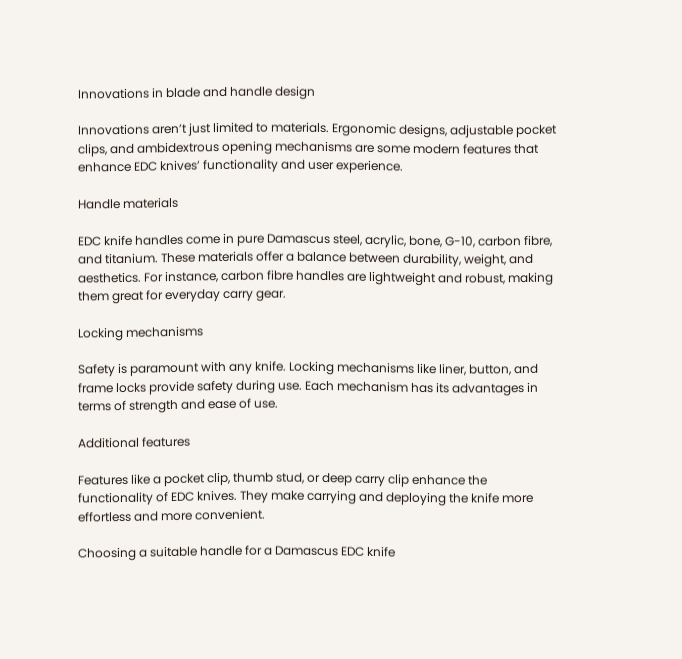Innovations in blade and handle design

Innovations aren’t just limited to materials. Ergonomic designs, adjustable pocket clips, and ambidextrous opening mechanisms are some modern features that enhance EDC knives’ functionality and user experience.

Handle materials

EDC knife handles come in pure Damascus steel, acrylic, bone, G-10, carbon fibre, and titanium. These materials offer a balance between durability, weight, and aesthetics. For instance, carbon fibre handles are lightweight and robust, making them great for everyday carry gear.

Locking mechanisms

Safety is paramount with any knife. Locking mechanisms like liner, button, and frame locks provide safety during use. Each mechanism has its advantages in terms of strength and ease of use.

Additional features

Features like a pocket clip, thumb stud, or deep carry clip enhance the functionality of EDC knives. They make carrying and deploying the knife more effortless and more convenient.

Choosing a suitable handle for a Damascus EDC knife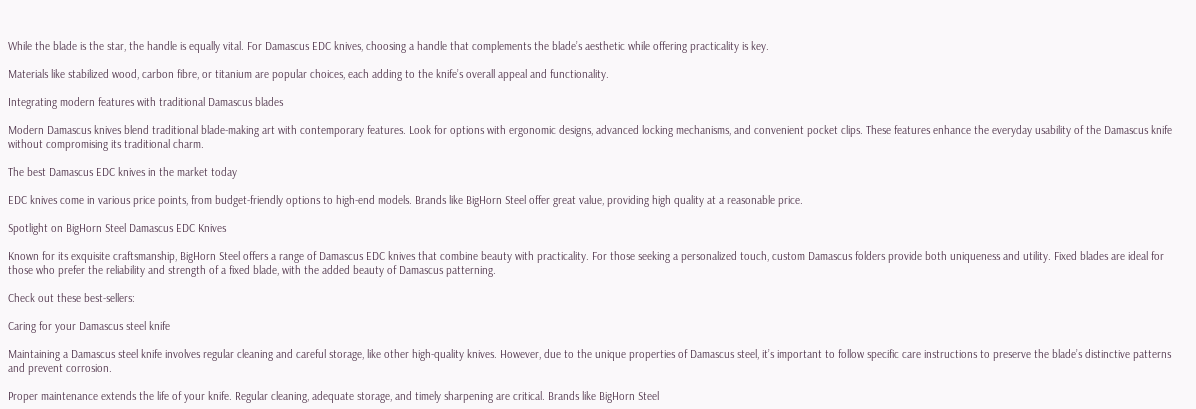While the blade is the star, the handle is equally vital. For Damascus EDC knives, choosing a handle that complements the blade’s aesthetic while offering practicality is key.

Materials like stabilized wood, carbon fibre, or titanium are popular choices, each adding to the knife’s overall appeal and functionality.

Integrating modern features with traditional Damascus blades

Modern Damascus knives blend traditional blade-making art with contemporary features. Look for options with ergonomic designs, advanced locking mechanisms, and convenient pocket clips. These features enhance the everyday usability of the Damascus knife without compromising its traditional charm.

The best Damascus EDC knives in the market today

EDC knives come in various price points, from budget-friendly options to high-end models. Brands like BigHorn Steel offer great value, providing high quality at a reasonable price.

Spotlight on BigHorn Steel Damascus EDC Knives

Known for its exquisite craftsmanship, BigHorn Steel offers a range of Damascus EDC knives that combine beauty with practicality. For those seeking a personalized touch, custom Damascus folders provide both uniqueness and utility. Fixed blades are ideal for those who prefer the reliability and strength of a fixed blade, with the added beauty of Damascus patterning.

Check out these best-sellers:

Caring for your Damascus steel knife

Maintaining a Damascus steel knife involves regular cleaning and careful storage, like other high-quality knives. However, due to the unique properties of Damascus steel, it’s important to follow specific care instructions to preserve the blade’s distinctive patterns and prevent corrosion.

Proper maintenance extends the life of your knife. Regular cleaning, adequate storage, and timely sharpening are critical. Brands like BigHorn Steel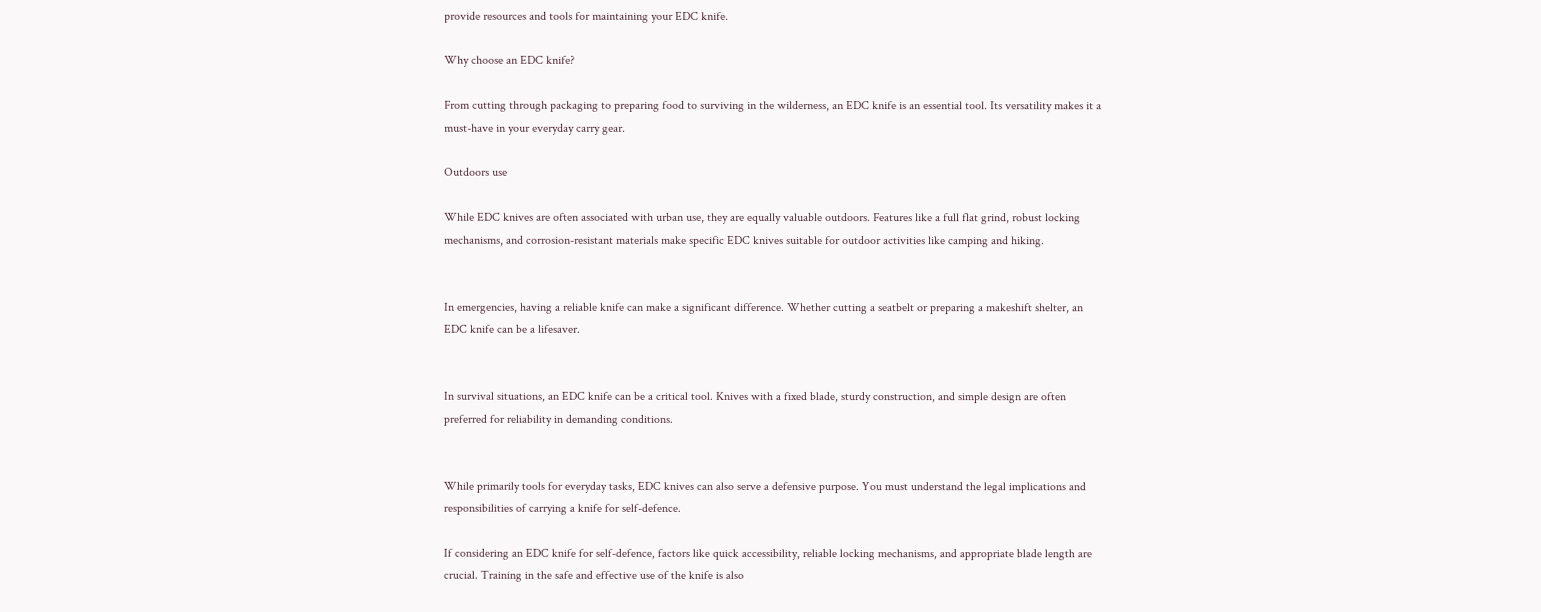provide resources and tools for maintaining your EDC knife.

Why choose an EDC knife?

From cutting through packaging to preparing food to surviving in the wilderness, an EDC knife is an essential tool. Its versatility makes it a must-have in your everyday carry gear.

Outdoors use

While EDC knives are often associated with urban use, they are equally valuable outdoors. Features like a full flat grind, robust locking mechanisms, and corrosion-resistant materials make specific EDC knives suitable for outdoor activities like camping and hiking.


In emergencies, having a reliable knife can make a significant difference. Whether cutting a seatbelt or preparing a makeshift shelter, an EDC knife can be a lifesaver.


In survival situations, an EDC knife can be a critical tool. Knives with a fixed blade, sturdy construction, and simple design are often preferred for reliability in demanding conditions.


While primarily tools for everyday tasks, EDC knives can also serve a defensive purpose. You must understand the legal implications and responsibilities of carrying a knife for self-defence.

If considering an EDC knife for self-defence, factors like quick accessibility, reliable locking mechanisms, and appropriate blade length are crucial. Training in the safe and effective use of the knife is also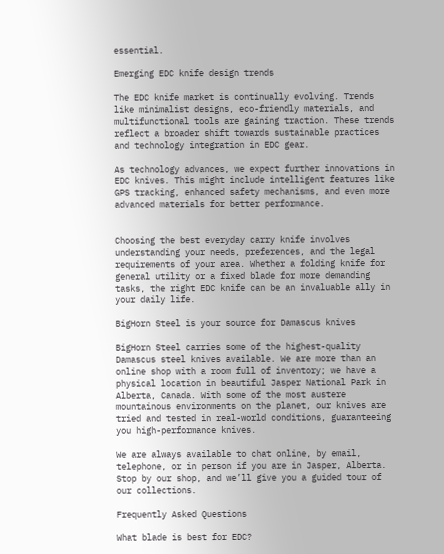essential.

Emerging EDC knife design trends

The EDC knife market is continually evolving. Trends like minimalist designs, eco-friendly materials, and multifunctional tools are gaining traction. These trends reflect a broader shift towards sustainable practices and technology integration in EDC gear.

As technology advances, we expect further innovations in EDC knives. This might include intelligent features like GPS tracking, enhanced safety mechanisms, and even more advanced materials for better performance.


Choosing the best everyday carry knife involves understanding your needs, preferences, and the legal requirements of your area. Whether a folding knife for general utility or a fixed blade for more demanding tasks, the right EDC knife can be an invaluable ally in your daily life.

BigHorn Steel is your source for Damascus knives

BigHorn Steel carries some of the highest-quality Damascus steel knives available. We are more than an online shop with a room full of inventory; we have a physical location in beautiful Jasper National Park in Alberta, Canada. With some of the most austere mountainous environments on the planet, our knives are tried and tested in real-world conditions, guaranteeing you high-performance knives.

We are always available to chat online, by email, telephone, or in person if you are in Jasper, Alberta. Stop by our shop, and we’ll give you a guided tour of our collections.

Frequently Asked Questions

What blade is best for EDC?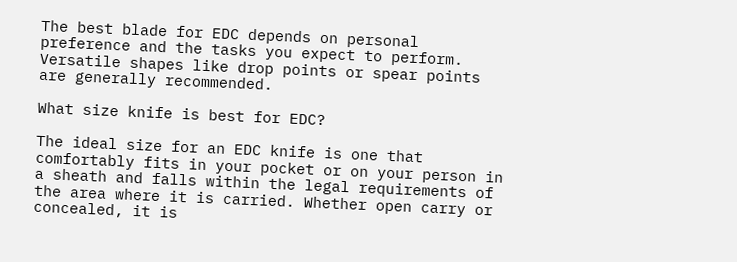The best blade for EDC depends on personal preference and the tasks you expect to perform. Versatile shapes like drop points or spear points are generally recommended.

What size knife is best for EDC?

The ideal size for an EDC knife is one that comfortably fits in your pocket or on your person in a sheath and falls within the legal requirements of the area where it is carried. Whether open carry or concealed, it is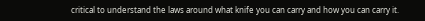critical to understand the laws around what knife you can carry and how you can carry it.